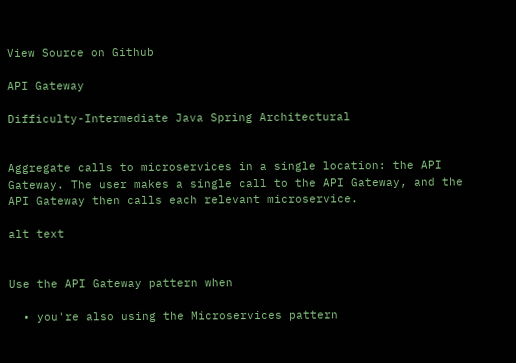View Source on Github

API Gateway

Difficulty-Intermediate Java Spring Architectural


Aggregate calls to microservices in a single location: the API Gateway. The user makes a single call to the API Gateway, and the API Gateway then calls each relevant microservice.

alt text


Use the API Gateway pattern when

  • you're also using the Microservices pattern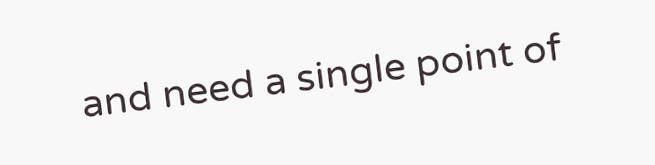and need a single point of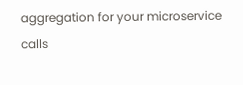aggregation for your microservice calls